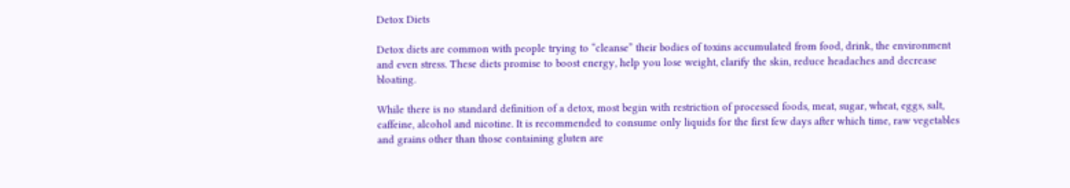Detox Diets

Detox diets are common with people trying to “cleanse” their bodies of toxins accumulated from food, drink, the environment and even stress. These diets promise to boost energy, help you lose weight, clarify the skin, reduce headaches and decrease bloating.

While there is no standard definition of a detox, most begin with restriction of processed foods, meat, sugar, wheat, eggs, salt, caffeine, alcohol and nicotine. It is recommended to consume only liquids for the first few days after which time, raw vegetables and grains other than those containing gluten are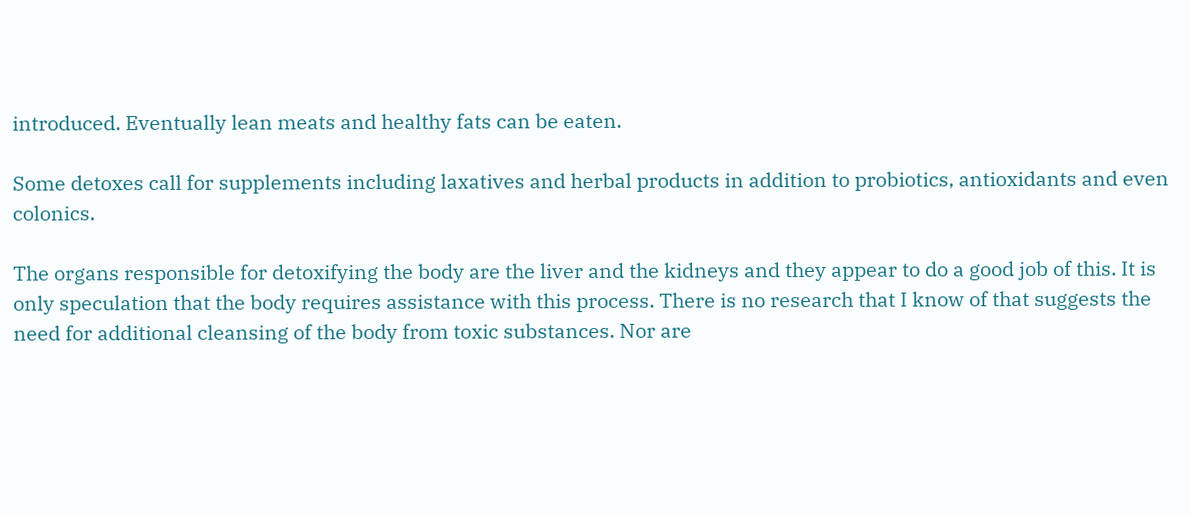introduced. Eventually lean meats and healthy fats can be eaten.

Some detoxes call for supplements including laxatives and herbal products in addition to probiotics, antioxidants and even colonics.

The organs responsible for detoxifying the body are the liver and the kidneys and they appear to do a good job of this. It is only speculation that the body requires assistance with this process. There is no research that I know of that suggests the need for additional cleansing of the body from toxic substances. Nor are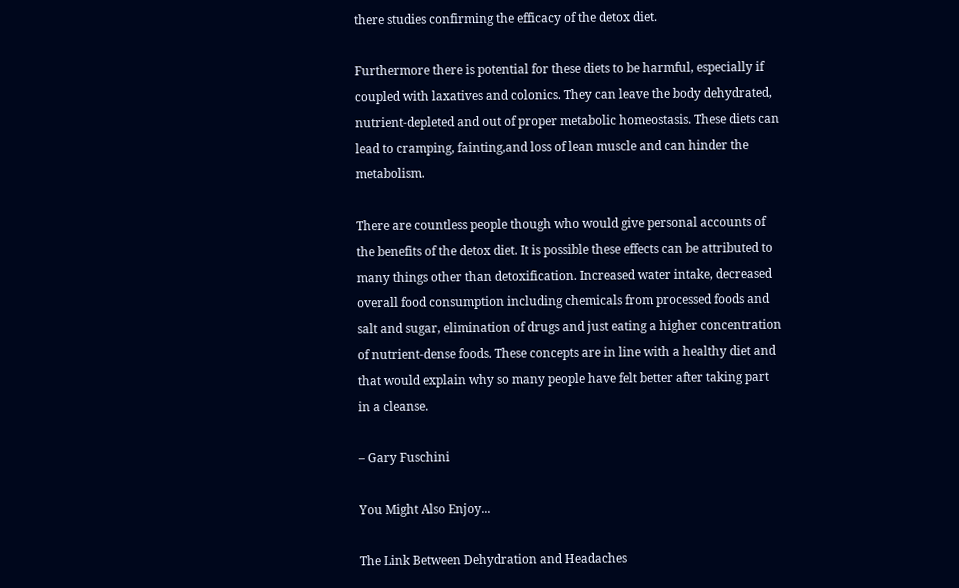there studies confirming the efficacy of the detox diet.

Furthermore there is potential for these diets to be harmful, especially if coupled with laxatives and colonics. They can leave the body dehydrated, nutrient-depleted and out of proper metabolic homeostasis. These diets can lead to cramping, fainting,and loss of lean muscle and can hinder the metabolism.

There are countless people though who would give personal accounts of the benefits of the detox diet. It is possible these effects can be attributed to many things other than detoxification. Increased water intake, decreased overall food consumption including chemicals from processed foods and salt and sugar, elimination of drugs and just eating a higher concentration of nutrient-dense foods. These concepts are in line with a healthy diet and that would explain why so many people have felt better after taking part in a cleanse.

– Gary Fuschini

You Might Also Enjoy...

The Link Between Dehydration and Headaches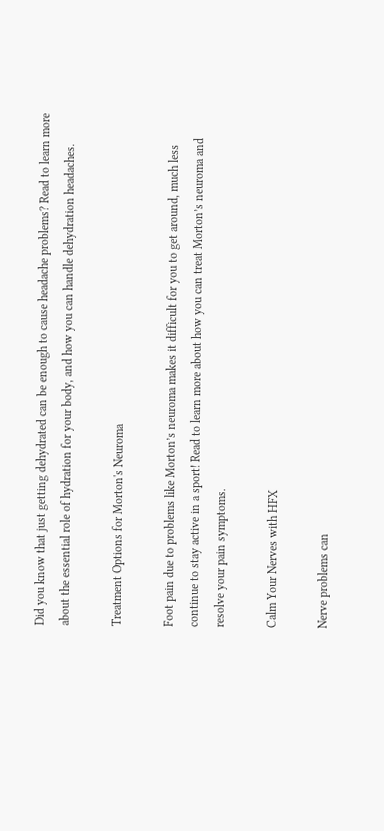Did you know that just getting dehydrated can be enough to cause headache problems? Read to learn more about the essential role of hydration for your body, and how you can handle dehydration headaches.

Treatment Options for Morton's Neuroma

Foot pain due to problems like Morton’s neuroma makes it difficult for you to get around, much less continue to stay active in a sport! Read to learn more about how you can treat Morton’s neuroma and resolve your pain symptoms.

Calm Your Nerves with HFX

Nerve problems can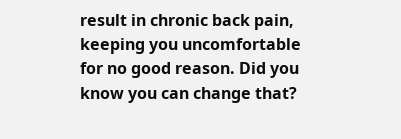result in chronic back pain, keeping you uncomfortable for no good reason. Did you know you can change that?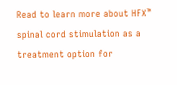Read to learn more about HFX™ spinal cord stimulation as a treatment option for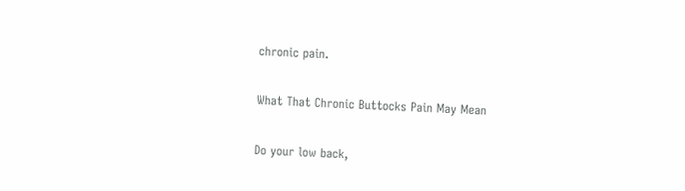chronic pain.

What That Chronic Buttocks Pain May Mean

Do your low back,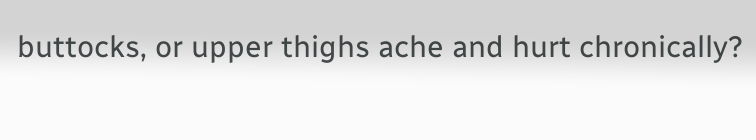buttocks, or upper thighs ache and hurt chronically?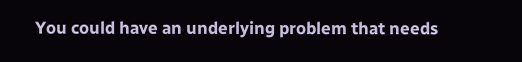You could have an underlying problem that needs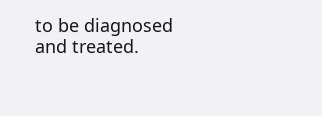to be diagnosed and treated.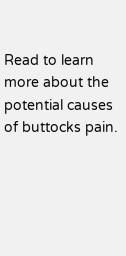Read to learn more about the potential causes of buttocks pain.